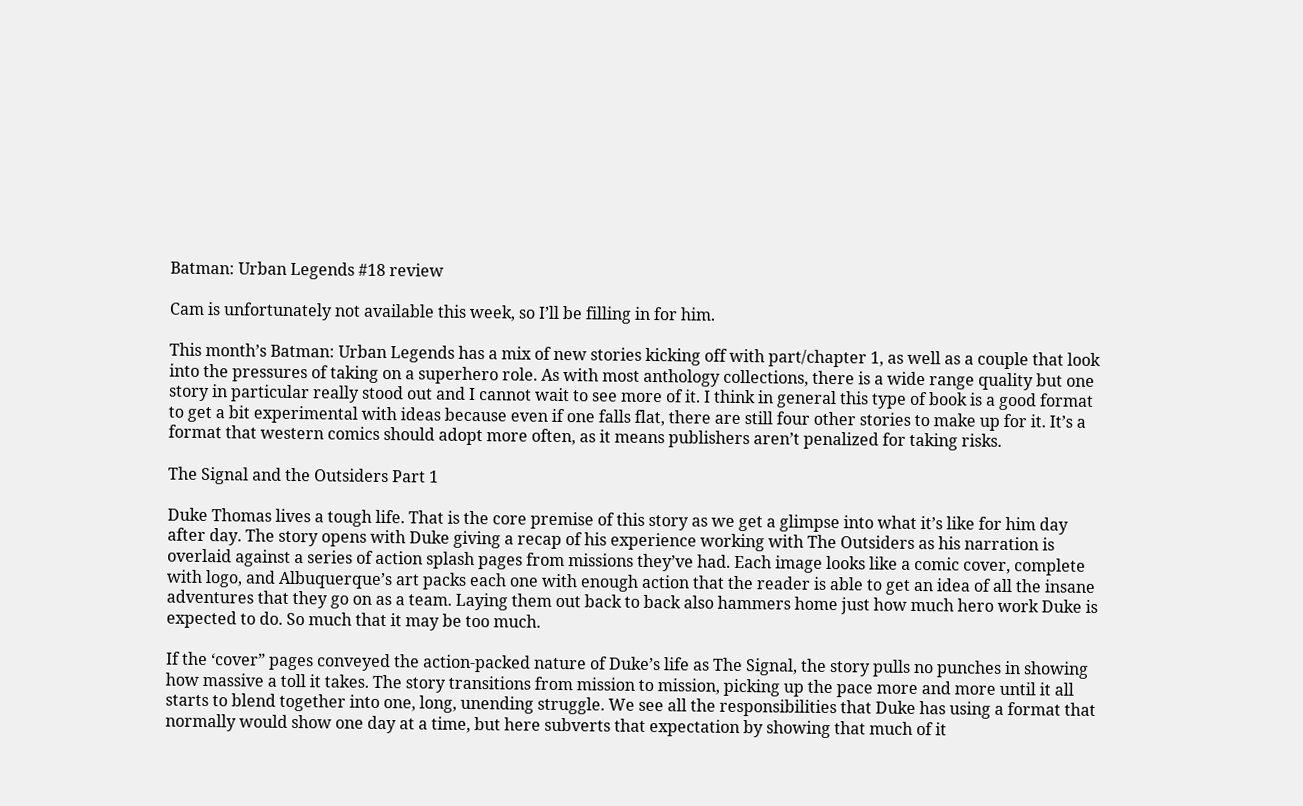Batman: Urban Legends #18 review

Cam is unfortunately not available this week, so I’ll be filling in for him.

This month’s Batman: Urban Legends has a mix of new stories kicking off with part/chapter 1, as well as a couple that look into the pressures of taking on a superhero role. As with most anthology collections, there is a wide range quality but one story in particular really stood out and I cannot wait to see more of it. I think in general this type of book is a good format to get a bit experimental with ideas because even if one falls flat, there are still four other stories to make up for it. It’s a format that western comics should adopt more often, as it means publishers aren’t penalized for taking risks.

The Signal and the Outsiders Part 1

Duke Thomas lives a tough life. That is the core premise of this story as we get a glimpse into what it’s like for him day after day. The story opens with Duke giving a recap of his experience working with The Outsiders as his narration is overlaid against a series of action splash pages from missions they’ve had. Each image looks like a comic cover, complete with logo, and Albuquerque’s art packs each one with enough action that the reader is able to get an idea of all the insane adventures that they go on as a team. Laying them out back to back also hammers home just how much hero work Duke is expected to do. So much that it may be too much.

If the ‘cover” pages conveyed the action-packed nature of Duke’s life as The Signal, the story pulls no punches in showing how massive a toll it takes. The story transitions from mission to mission, picking up the pace more and more until it all starts to blend together into one, long, unending struggle. We see all the responsibilities that Duke has using a format that normally would show one day at a time, but here subverts that expectation by showing that much of it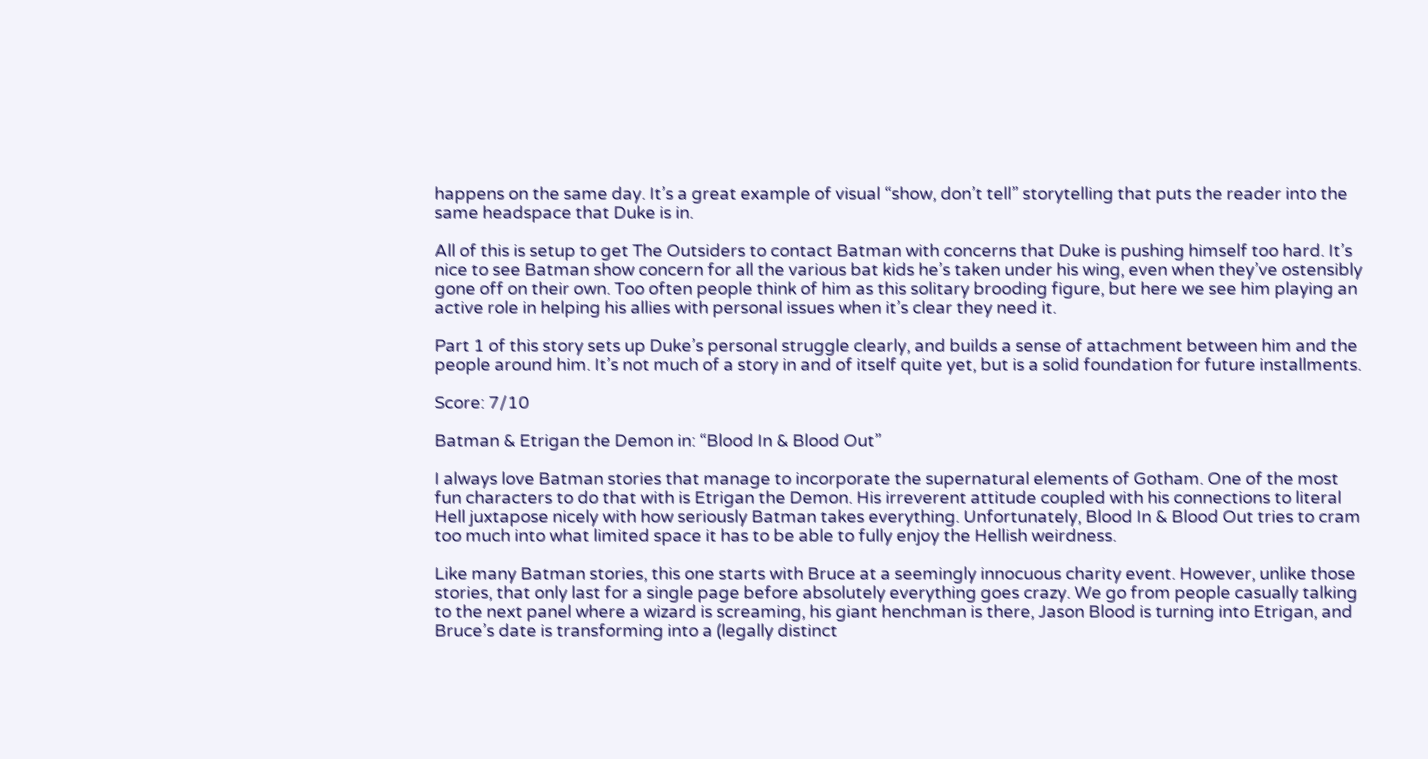happens on the same day. It’s a great example of visual “show, don’t tell” storytelling that puts the reader into the same headspace that Duke is in.

All of this is setup to get The Outsiders to contact Batman with concerns that Duke is pushing himself too hard. It’s nice to see Batman show concern for all the various bat kids he’s taken under his wing, even when they’ve ostensibly gone off on their own. Too often people think of him as this solitary brooding figure, but here we see him playing an active role in helping his allies with personal issues when it’s clear they need it.

Part 1 of this story sets up Duke’s personal struggle clearly, and builds a sense of attachment between him and the people around him. It’s not much of a story in and of itself quite yet, but is a solid foundation for future installments.

Score: 7/10

Batman & Etrigan the Demon in: “Blood In & Blood Out”

I always love Batman stories that manage to incorporate the supernatural elements of Gotham. One of the most fun characters to do that with is Etrigan the Demon. His irreverent attitude coupled with his connections to literal Hell juxtapose nicely with how seriously Batman takes everything. Unfortunately, Blood In & Blood Out tries to cram too much into what limited space it has to be able to fully enjoy the Hellish weirdness.

Like many Batman stories, this one starts with Bruce at a seemingly innocuous charity event. However, unlike those stories, that only last for a single page before absolutely everything goes crazy. We go from people casually talking to the next panel where a wizard is screaming, his giant henchman is there, Jason Blood is turning into Etrigan, and Bruce’s date is transforming into a (legally distinct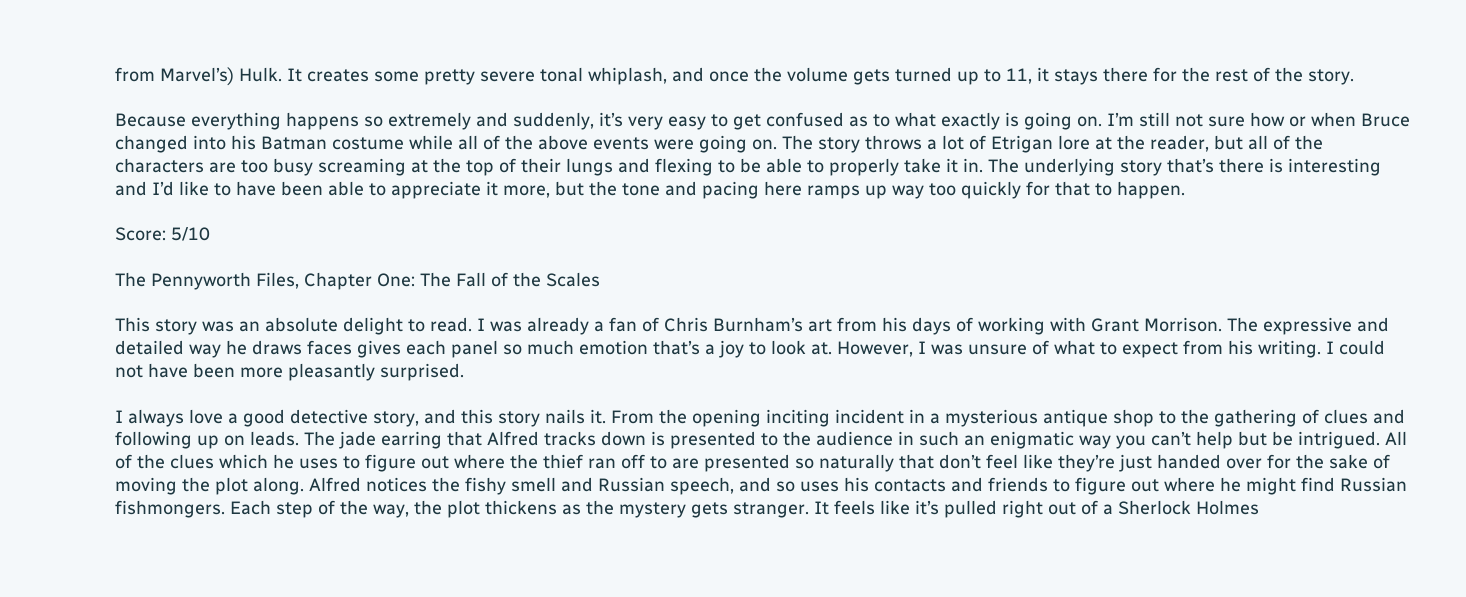from Marvel’s) Hulk. It creates some pretty severe tonal whiplash, and once the volume gets turned up to 11, it stays there for the rest of the story.

Because everything happens so extremely and suddenly, it’s very easy to get confused as to what exactly is going on. I’m still not sure how or when Bruce changed into his Batman costume while all of the above events were going on. The story throws a lot of Etrigan lore at the reader, but all of the characters are too busy screaming at the top of their lungs and flexing to be able to properly take it in. The underlying story that’s there is interesting and I’d like to have been able to appreciate it more, but the tone and pacing here ramps up way too quickly for that to happen.

Score: 5/10

The Pennyworth Files, Chapter One: The Fall of the Scales

This story was an absolute delight to read. I was already a fan of Chris Burnham’s art from his days of working with Grant Morrison. The expressive and detailed way he draws faces gives each panel so much emotion that’s a joy to look at. However, I was unsure of what to expect from his writing. I could not have been more pleasantly surprised.

I always love a good detective story, and this story nails it. From the opening inciting incident in a mysterious antique shop to the gathering of clues and following up on leads. The jade earring that Alfred tracks down is presented to the audience in such an enigmatic way you can’t help but be intrigued. All of the clues which he uses to figure out where the thief ran off to are presented so naturally that don’t feel like they’re just handed over for the sake of moving the plot along. Alfred notices the fishy smell and Russian speech, and so uses his contacts and friends to figure out where he might find Russian fishmongers. Each step of the way, the plot thickens as the mystery gets stranger. It feels like it’s pulled right out of a Sherlock Holmes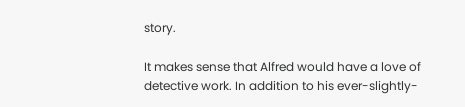story.

It makes sense that Alfred would have a love of detective work. In addition to his ever-slightly-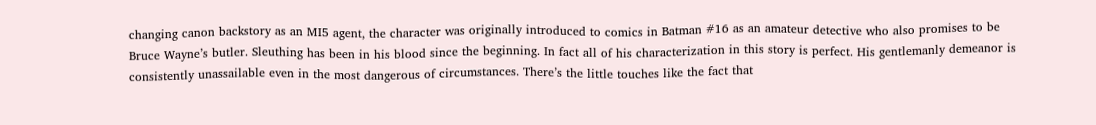changing canon backstory as an MI5 agent, the character was originally introduced to comics in Batman #16 as an amateur detective who also promises to be Bruce Wayne’s butler. Sleuthing has been in his blood since the beginning. In fact all of his characterization in this story is perfect. His gentlemanly demeanor is consistently unassailable even in the most dangerous of circumstances. There’s the little touches like the fact that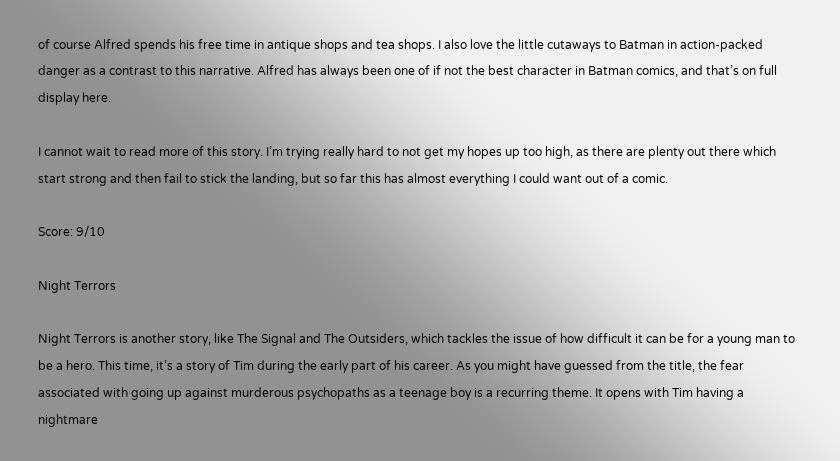of course Alfred spends his free time in antique shops and tea shops. I also love the little cutaways to Batman in action-packed danger as a contrast to this narrative. Alfred has always been one of if not the best character in Batman comics, and that’s on full display here.

I cannot wait to read more of this story. I’m trying really hard to not get my hopes up too high, as there are plenty out there which start strong and then fail to stick the landing, but so far this has almost everything I could want out of a comic.

Score: 9/10

Night Terrors

Night Terrors is another story, like The Signal and The Outsiders, which tackles the issue of how difficult it can be for a young man to be a hero. This time, it’s a story of Tim during the early part of his career. As you might have guessed from the title, the fear associated with going up against murderous psychopaths as a teenage boy is a recurring theme. It opens with Tim having a nightmare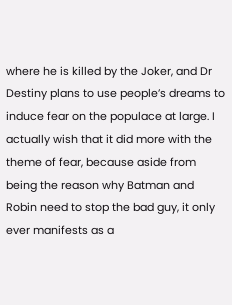where he is killed by the Joker, and Dr Destiny plans to use people’s dreams to induce fear on the populace at large. I actually wish that it did more with the theme of fear, because aside from being the reason why Batman and Robin need to stop the bad guy, it only ever manifests as a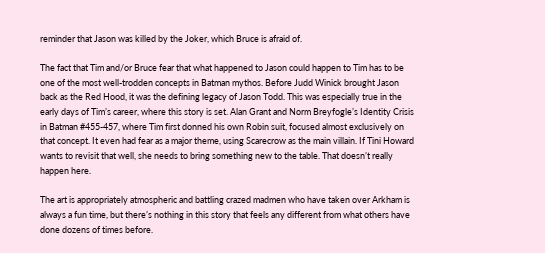reminder that Jason was killed by the Joker, which Bruce is afraid of.

The fact that Tim and/or Bruce fear that what happened to Jason could happen to Tim has to be one of the most well-trodden concepts in Batman mythos. Before Judd Winick brought Jason back as the Red Hood, it was the defining legacy of Jason Todd. This was especially true in the early days of Tim’s career, where this story is set. Alan Grant and Norm Breyfogle’s Identity Crisis in Batman #455-457, where Tim first donned his own Robin suit, focused almost exclusively on that concept. It even had fear as a major theme, using Scarecrow as the main villain. If Tini Howard wants to revisit that well, she needs to bring something new to the table. That doesn’t really happen here.

The art is appropriately atmospheric and battling crazed madmen who have taken over Arkham is always a fun time, but there’s nothing in this story that feels any different from what others have done dozens of times before.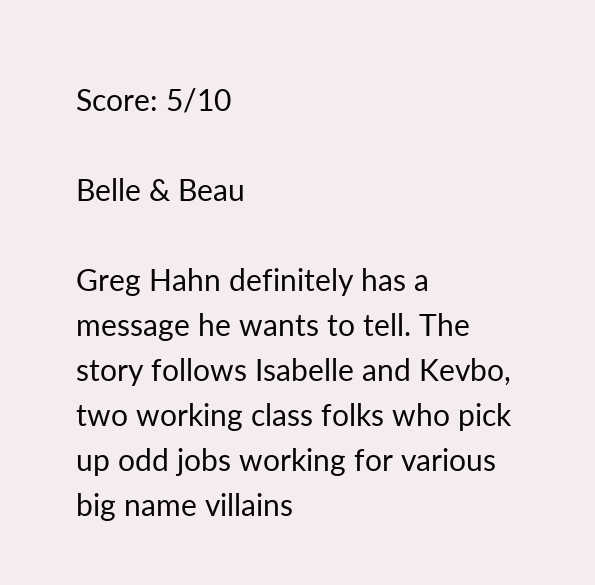Score: 5/10

Belle & Beau

Greg Hahn definitely has a message he wants to tell. The story follows Isabelle and Kevbo, two working class folks who pick up odd jobs working for various big name villains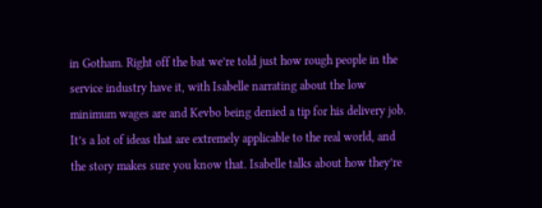in Gotham. Right off the bat we’re told just how rough people in the service industry have it, with Isabelle narrating about the low minimum wages are and Kevbo being denied a tip for his delivery job. It’s a lot of ideas that are extremely applicable to the real world, and the story makes sure you know that. Isabelle talks about how they’re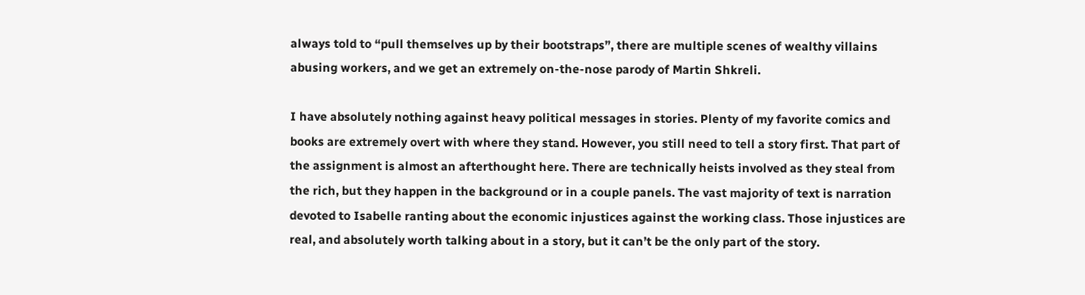always told to “pull themselves up by their bootstraps”, there are multiple scenes of wealthy villains abusing workers, and we get an extremely on-the-nose parody of Martin Shkreli.

I have absolutely nothing against heavy political messages in stories. Plenty of my favorite comics and books are extremely overt with where they stand. However, you still need to tell a story first. That part of the assignment is almost an afterthought here. There are technically heists involved as they steal from the rich, but they happen in the background or in a couple panels. The vast majority of text is narration devoted to Isabelle ranting about the economic injustices against the working class. Those injustices are real, and absolutely worth talking about in a story, but it can’t be the only part of the story.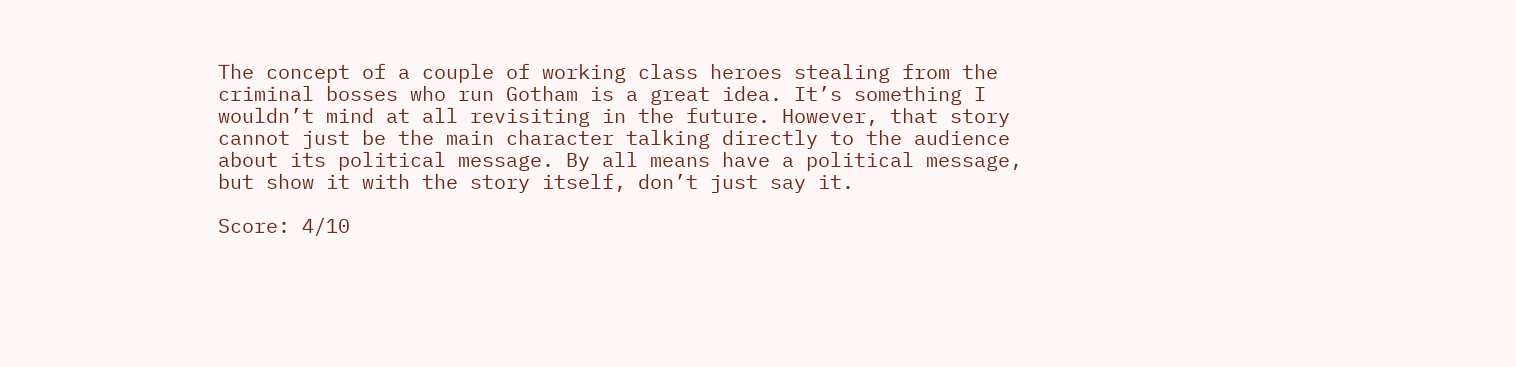The concept of a couple of working class heroes stealing from the criminal bosses who run Gotham is a great idea. It’s something I wouldn’t mind at all revisiting in the future. However, that story cannot just be the main character talking directly to the audience about its political message. By all means have a political message, but show it with the story itself, don’t just say it.

Score: 4/10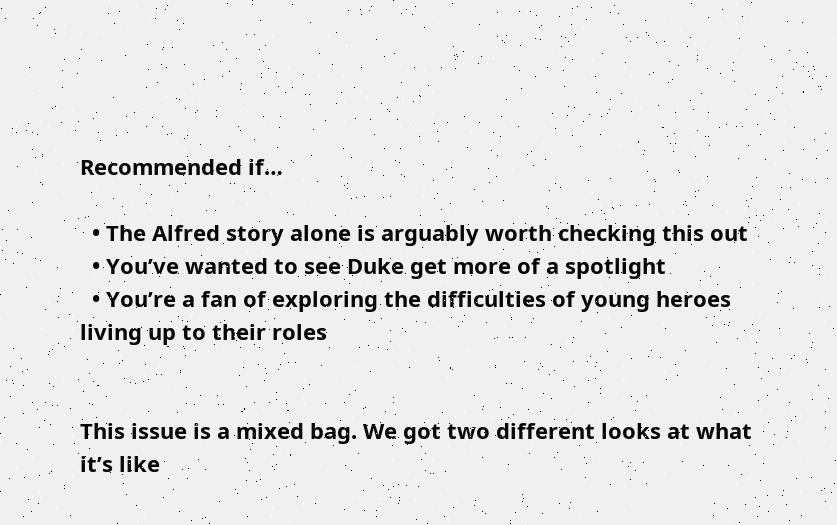Recommended if…

  • The Alfred story alone is arguably worth checking this out
  • You’ve wanted to see Duke get more of a spotlight
  • You’re a fan of exploring the difficulties of young heroes living up to their roles


This issue is a mixed bag. We got two different looks at what it’s like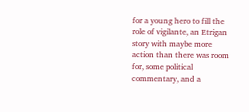for a young hero to fill the role of vigilante, an Etrigan story with maybe more action than there was room for, some political commentary, and a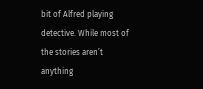bit of Alfred playing detective. While most of the stories aren’t anything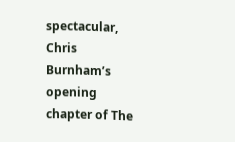spectacular, Chris Burnham’s opening chapter of The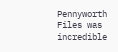Pennyworth Files was incredible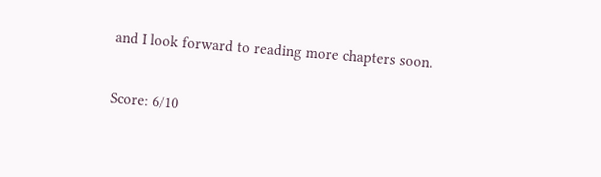and I look forward to reading more chapters soon.

Score: 6/10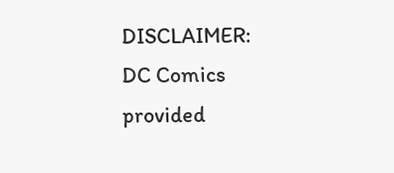DISCLAIMER: DC Comics provided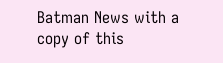Batman News with a copy of this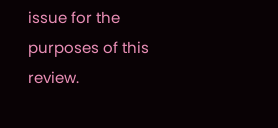issue for the purposes of this review.